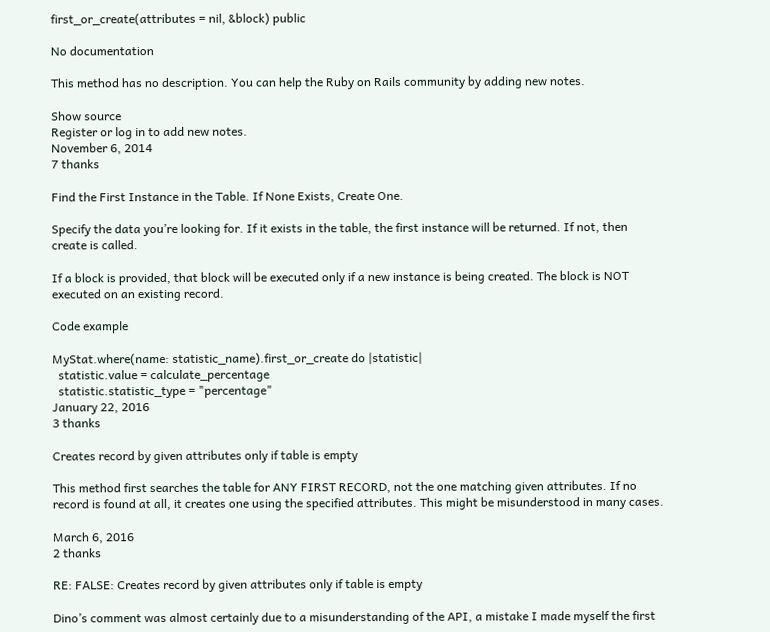first_or_create(attributes = nil, &block) public

No documentation

This method has no description. You can help the Ruby on Rails community by adding new notes.

Show source
Register or log in to add new notes.
November 6, 2014
7 thanks

Find the First Instance in the Table. If None Exists, Create One.

Specify the data you’re looking for. If it exists in the table, the first instance will be returned. If not, then create is called.

If a block is provided, that block will be executed only if a new instance is being created. The block is NOT executed on an existing record.

Code example

MyStat.where(name: statistic_name).first_or_create do |statistic|
  statistic.value = calculate_percentage
  statistic.statistic_type = "percentage"
January 22, 2016
3 thanks

Creates record by given attributes only if table is empty

This method first searches the table for ANY FIRST RECORD, not the one matching given attributes. If no record is found at all, it creates one using the specified attributes. This might be misunderstood in many cases.

March 6, 2016
2 thanks

RE: FALSE: Creates record by given attributes only if table is empty

Dino’s comment was almost certainly due to a misunderstanding of the API, a mistake I made myself the first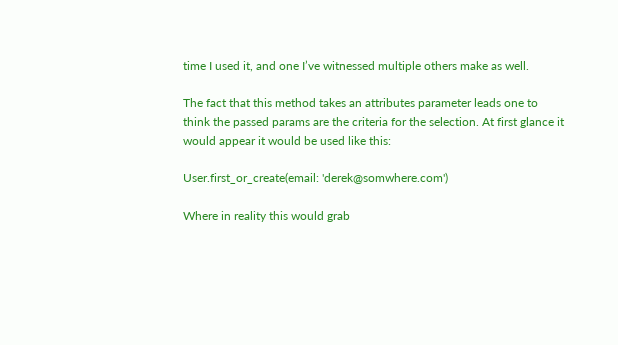time I used it, and one I’ve witnessed multiple others make as well.

The fact that this method takes an attributes parameter leads one to think the passed params are the criteria for the selection. At first glance it would appear it would be used like this:

User.first_or_create(email: 'derek@somwhere.com')

Where in reality this would grab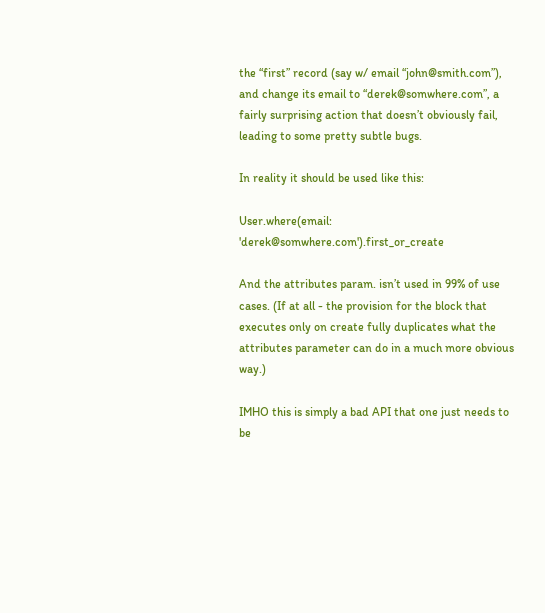the “first” record (say w/ email “john@smith.com”), and change its email to “derek@somwhere.com”, a fairly surprising action that doesn’t obviously fail, leading to some pretty subtle bugs.

In reality it should be used like this:

User.where(email: 'derek@somwhere.com').first_or_create

And the attributes param. isn’t used in 99% of use cases. (If at all - the provision for the block that executes only on create fully duplicates what the attributes parameter can do in a much more obvious way.)

IMHO this is simply a bad API that one just needs to be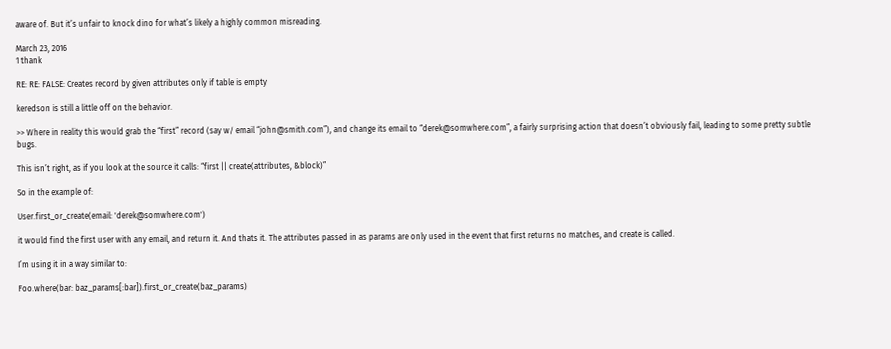aware of. But it’s unfair to knock dino for what’s likely a highly common misreading.

March 23, 2016
1 thank

RE: RE: FALSE: Creates record by given attributes only if table is empty

keredson is still a little off on the behavior.

>> Where in reality this would grab the “first” record (say w/ email “john@smith.com”), and change its email to “derek@somwhere.com”, a fairly surprising action that doesn’t obviously fail, leading to some pretty subtle bugs.

This isn’t right, as if you look at the source it calls: “first || create(attributes, &block)”

So in the example of:

User.first_or_create(email: 'derek@somwhere.com')

it would find the first user with any email, and return it. And thats it. The attributes passed in as params are only used in the event that first returns no matches, and create is called.

I’m using it in a way similar to:

Foo.where(bar: baz_params[:bar]).first_or_create(baz_params)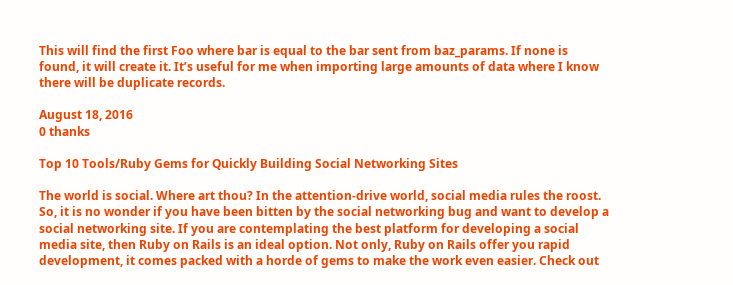This will find the first Foo where bar is equal to the bar sent from baz_params. If none is found, it will create it. It’s useful for me when importing large amounts of data where I know there will be duplicate records.

August 18, 2016
0 thanks

Top 10 Tools/Ruby Gems for Quickly Building Social Networking Sites

The world is social. Where art thou? In the attention-drive world, social media rules the roost. So, it is no wonder if you have been bitten by the social networking bug and want to develop a social networking site. If you are contemplating the best platform for developing a social media site, then Ruby on Rails is an ideal option. Not only, Ruby on Rails offer you rapid development, it comes packed with a horde of gems to make the work even easier. Check out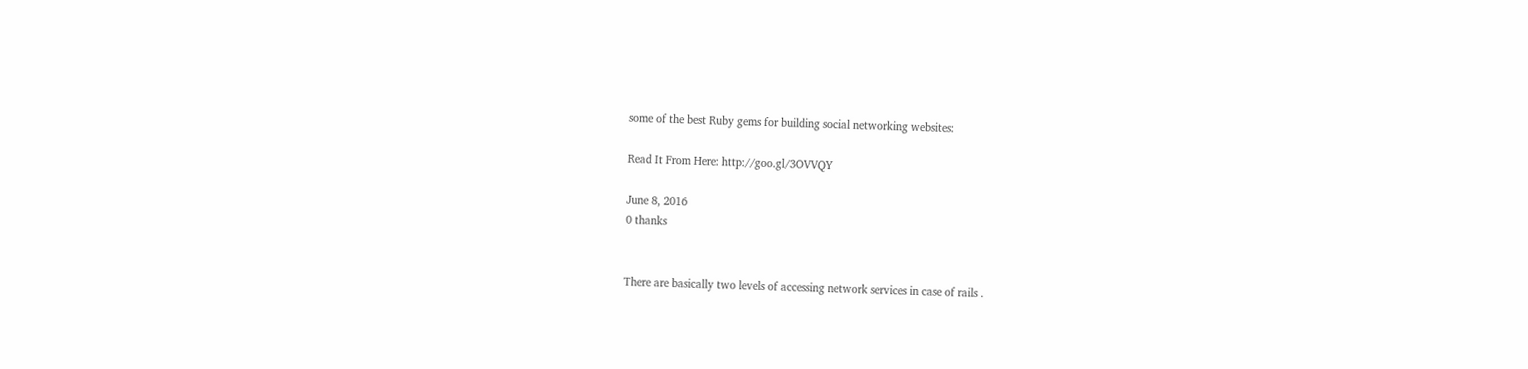some of the best Ruby gems for building social networking websites:

Read It From Here: http://goo.gl/3OVVQY

June 8, 2016
0 thanks


There are basically two levels of accessing network services in case of rails .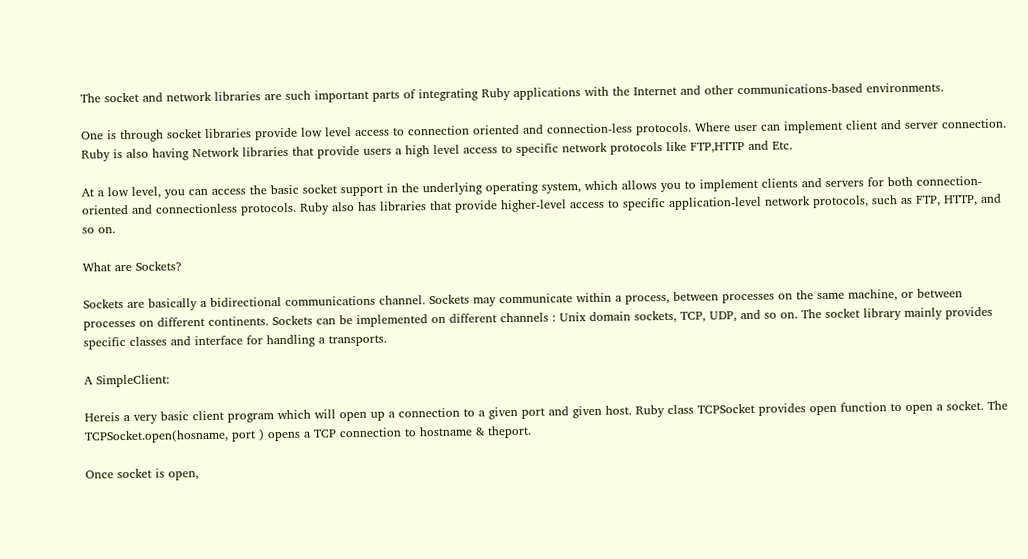The socket and network libraries are such important parts of integrating Ruby applications with the Internet and other communications-based environments.

One is through socket libraries provide low level access to connection oriented and connection-less protocols. Where user can implement client and server connection. Ruby is also having Network libraries that provide users a high level access to specific network protocols like FTP,HTTP and Etc.

At a low level, you can access the basic socket support in the underlying operating system, which allows you to implement clients and servers for both connection-oriented and connectionless protocols. Ruby also has libraries that provide higher-level access to specific application-level network protocols, such as FTP, HTTP, and so on.

What are Sockets?

Sockets are basically a bidirectional communications channel. Sockets may communicate within a process, between processes on the same machine, or between processes on different continents. Sockets can be implemented on different channels : Unix domain sockets, TCP, UDP, and so on. The socket library mainly provides specific classes and interface for handling a transports.

A SimpleClient:

Hereis a very basic client program which will open up a connection to a given port and given host. Ruby class TCPSocket provides open function to open a socket. The TCPSocket.open(hosname, port ) opens a TCP connection to hostname & theport.

Once socket is open,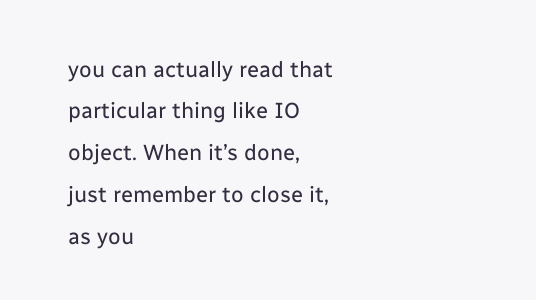you can actually read that particular thing like IO object. When it’s done, just remember to close it, as you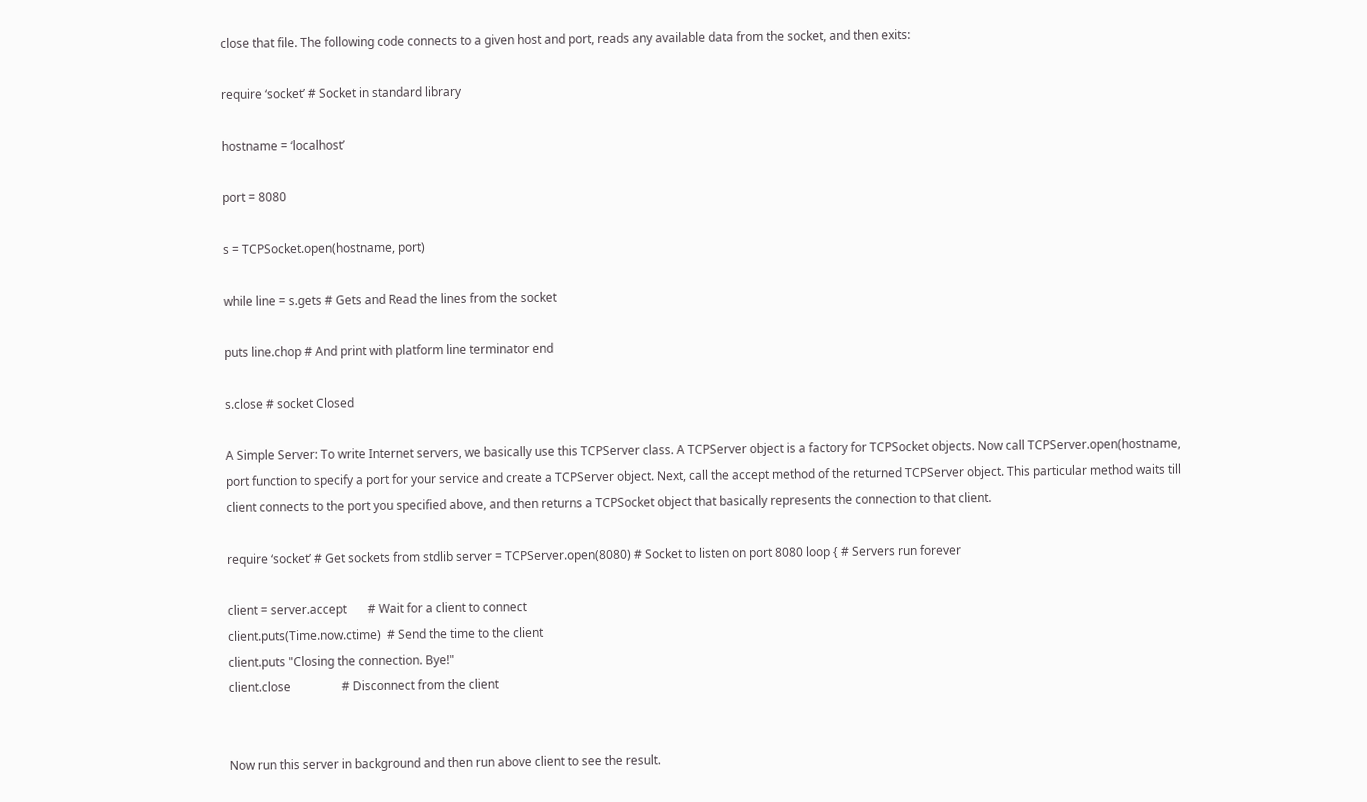close that file. The following code connects to a given host and port, reads any available data from the socket, and then exits:

require ‘socket’ # Socket in standard library

hostname = ‘localhost’

port = 8080

s = TCPSocket.open(hostname, port)

while line = s.gets # Gets and Read the lines from the socket

puts line.chop # And print with platform line terminator end

s.close # socket Closed

A Simple Server: To write Internet servers, we basically use this TCPServer class. A TCPServer object is a factory for TCPSocket objects. Now call TCPServer.open(hostname, port function to specify a port for your service and create a TCPServer object. Next, call the accept method of the returned TCPServer object. This particular method waits till client connects to the port you specified above, and then returns a TCPSocket object that basically represents the connection to that client.

require ‘socket’ # Get sockets from stdlib server = TCPServer.open(8080) # Socket to listen on port 8080 loop { # Servers run forever

client = server.accept       # Wait for a client to connect
client.puts(Time.now.ctime)  # Send the time to the client
client.puts "Closing the connection. Bye!"
client.close                 # Disconnect from the client


Now run this server in background and then run above client to see the result.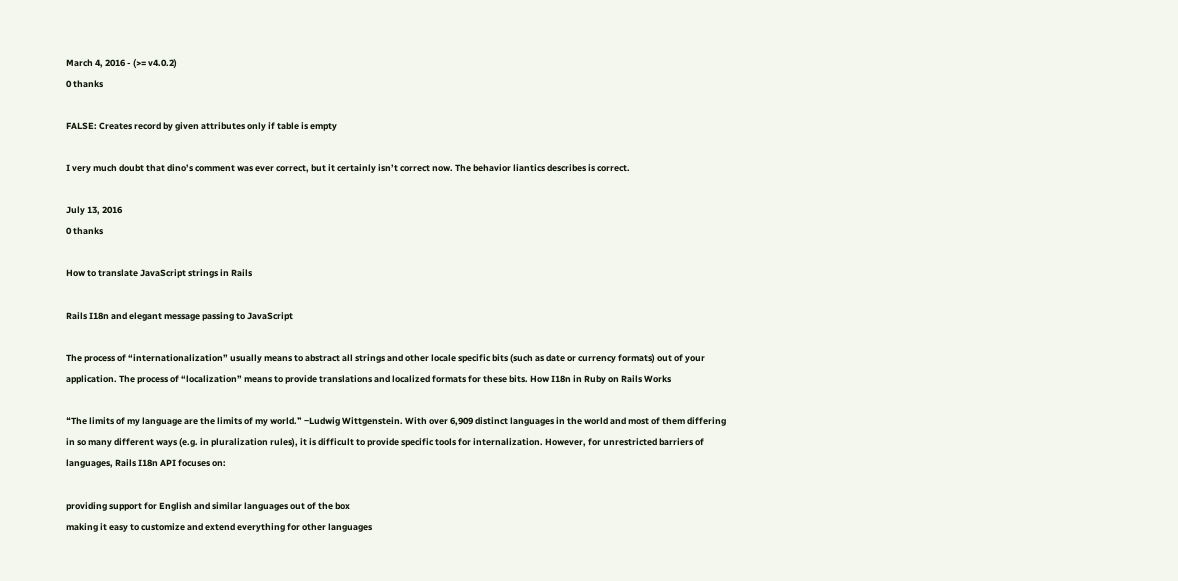March 4, 2016 - (>= v4.0.2)
0 thanks

FALSE: Creates record by given attributes only if table is empty

I very much doubt that dino’s comment was ever correct, but it certainly isn’t correct now. The behavior liantics describes is correct.

July 13, 2016
0 thanks

How to translate JavaScript strings in Rails

Rails I18n and elegant message passing to JavaScript

The process of “internationalization” usually means to abstract all strings and other locale specific bits (such as date or currency formats) out of your application. The process of “localization” means to provide translations and localized formats for these bits. How I18n in Ruby on Rails Works

❝The limits of my language are the limits of my world.❞ ‒Ludwig Wittgenstein. With over 6,909 distinct languages in the world and most of them differing in so many different ways (e.g. in pluralization rules), it is difficult to provide specific tools for internalization. However, for unrestricted barriers of languages, Rails I18n API focuses on:

providing support for English and similar languages out of the box
making it easy to customize and extend everything for other languages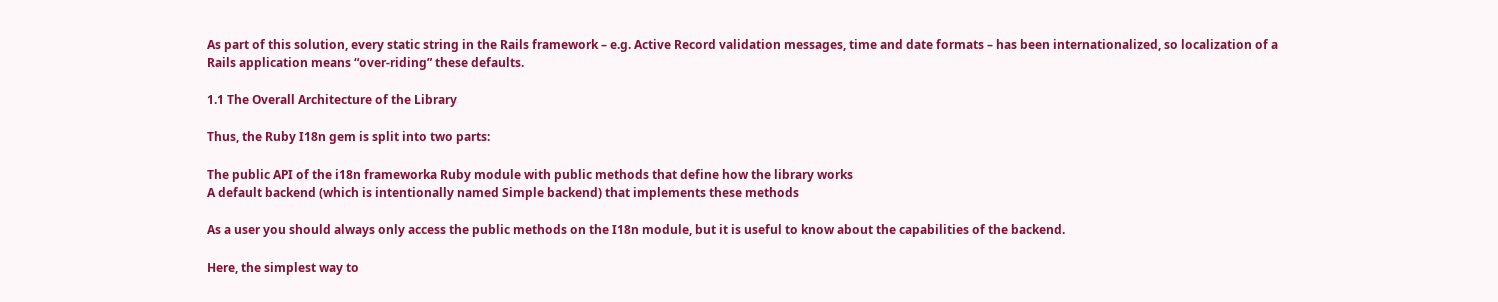As part of this solution, every static string in the Rails framework – e.g. Active Record validation messages, time and date formats – has been internationalized, so localization of a Rails application means “over-riding” these defaults.

1.1 The Overall Architecture of the Library

Thus, the Ruby I18n gem is split into two parts:

The public API of the i18n frameworka Ruby module with public methods that define how the library works
A default backend (which is intentionally named Simple backend) that implements these methods

As a user you should always only access the public methods on the I18n module, but it is useful to know about the capabilities of the backend.

Here, the simplest way to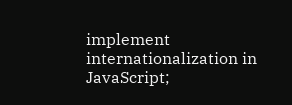implement internationalization in JavaScript;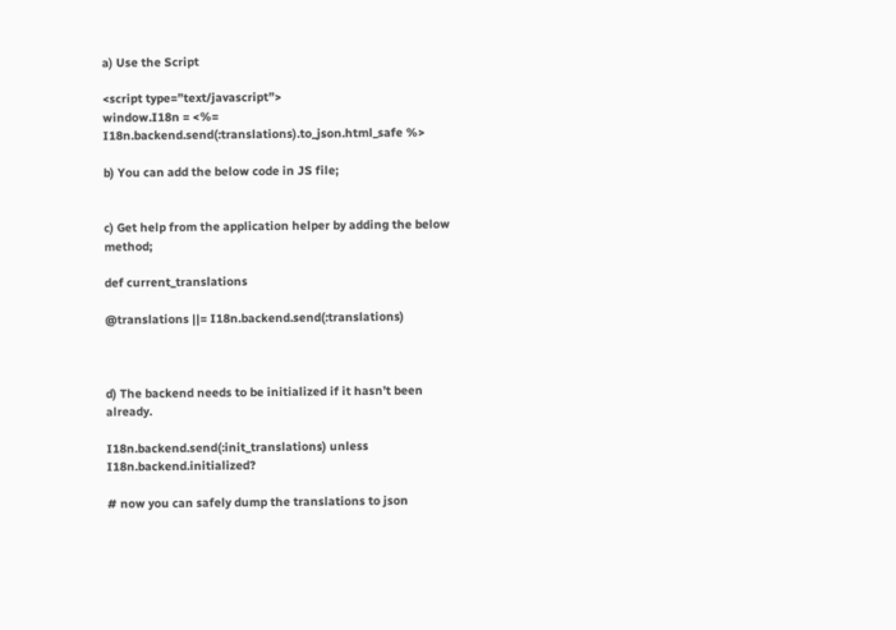a) Use the Script

<script type=”text/javascript”>
window.I18n = <%= I18n.backend.send(:translations).to_json.html_safe %>

b) You can add the below code in JS file;


c) Get help from the application helper by adding the below method;

def current_translations

@translations ||= I18n.backend.send(:translations)



d) The backend needs to be initialized if it hasn’t been already.

I18n.backend.send(:init_translations) unless I18n.backend.initialized?

# now you can safely dump the translations to json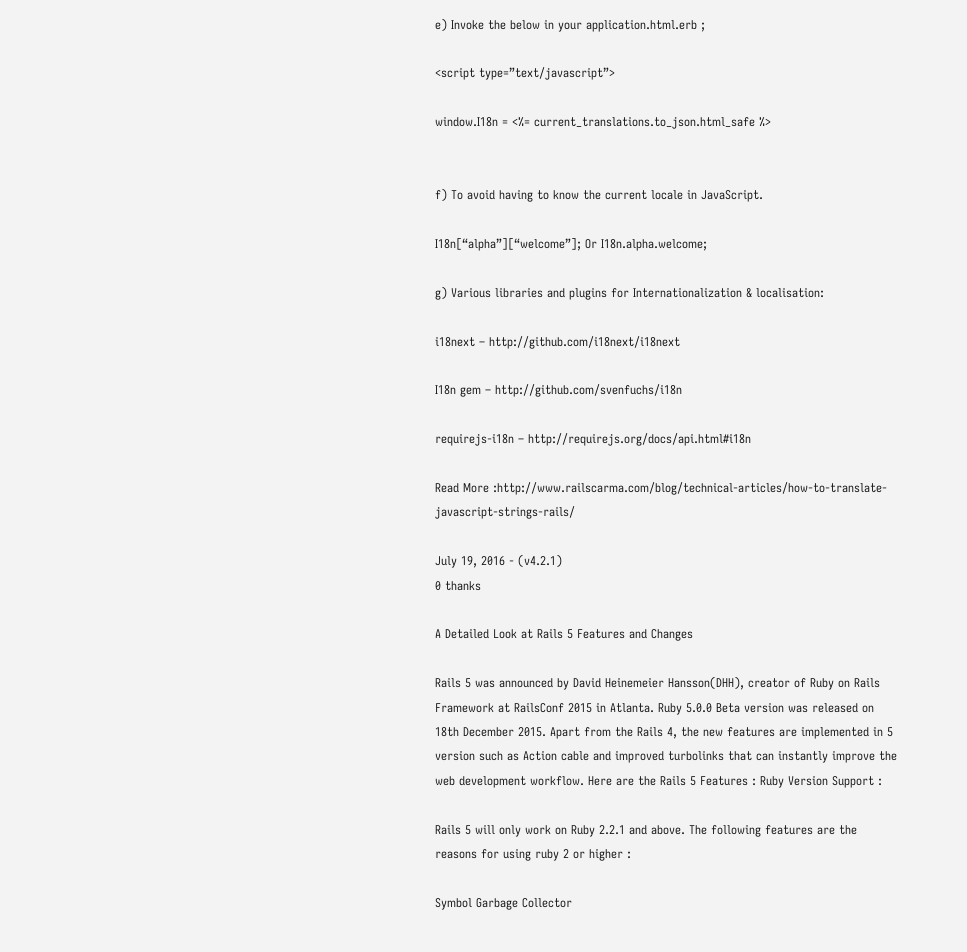e) Invoke the below in your application.html.erb ;

<script type=”text/javascript”>

window.I18n = <%= current_translations.to_json.html_safe %>


f) To avoid having to know the current locale in JavaScript.

I18n[“alpha”][“welcome”]; Or I18n.alpha.welcome;

g) Various libraries and plugins for Internationalization & localisation:

i18next – http://github.com/i18next/i18next

I18n gem – http://github.com/svenfuchs/i18n

requirejs-i18n – http://requirejs.org/docs/api.html#i18n

Read More :http://www.railscarma.com/blog/technical-articles/how-to-translate-javascript-strings-rails/

July 19, 2016 - (v4.2.1)
0 thanks

A Detailed Look at Rails 5 Features and Changes

Rails 5 was announced by David Heinemeier Hansson(DHH), creator of Ruby on Rails Framework at RailsConf 2015 in Atlanta. Ruby 5.0.0 Beta version was released on 18th December 2015. Apart from the Rails 4, the new features are implemented in 5 version such as Action cable and improved turbolinks that can instantly improve the web development workflow. Here are the Rails 5 Features : Ruby Version Support :

Rails 5 will only work on Ruby 2.2.1 and above. The following features are the reasons for using ruby 2 or higher :

Symbol Garbage Collector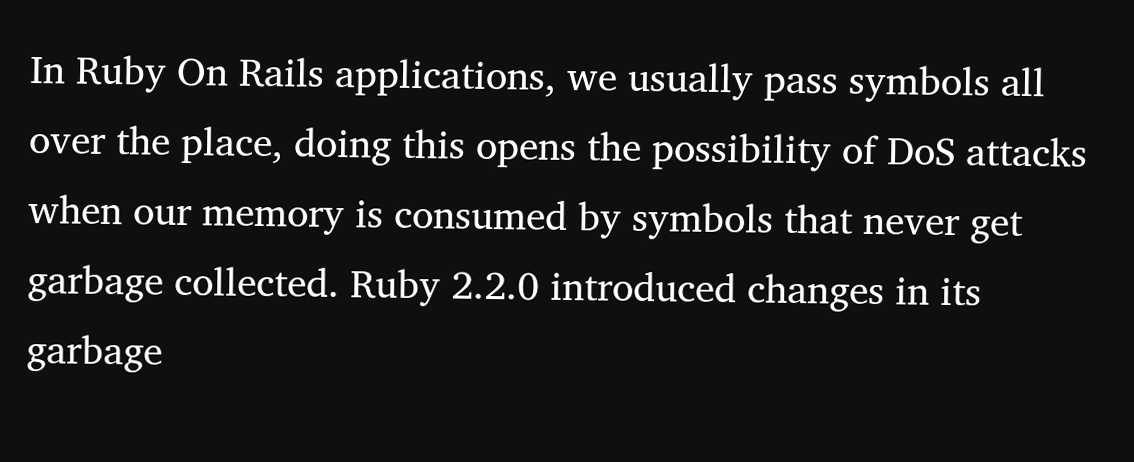In Ruby On Rails applications, we usually pass symbols all over the place, doing this opens the possibility of DoS attacks when our memory is consumed by symbols that never get garbage collected. Ruby 2.2.0 introduced changes in its garbage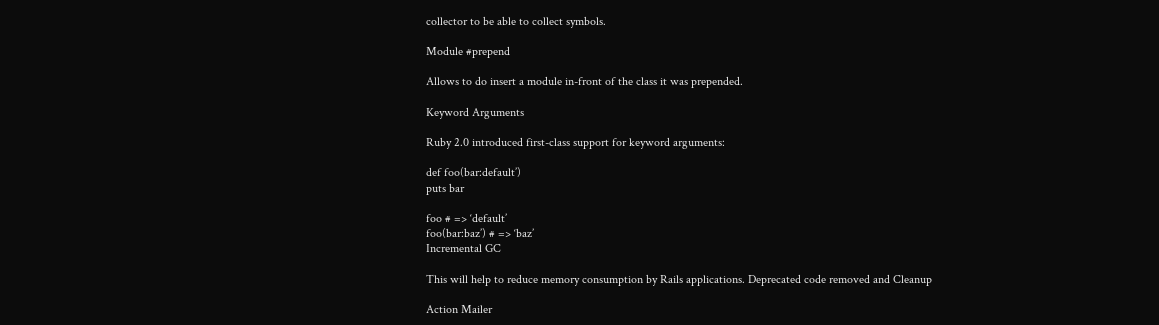collector to be able to collect symbols.

Module #prepend

Allows to do insert a module in-front of the class it was prepended.

Keyword Arguments

Ruby 2.0 introduced first-class support for keyword arguments:

def foo(bar:default’)
puts bar

foo # => ‘default’
foo(bar:baz’) # => ‘baz’
Incremental GC

This will help to reduce memory consumption by Rails applications. Deprecated code removed and Cleanup

Action Mailer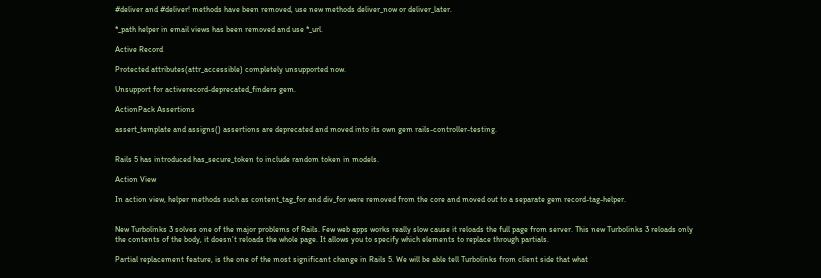#deliver and #deliver! methods have been removed, use new methods deliver_now or deliver_later.

*_path helper in email views has been removed and use *_url.

Active Record

Protected attributes(attr_accessible) completely unsupported now.

Unsupport for activerecord-deprecated_finders gem.

ActionPack Assertions

assert_template and assigns() assertions are deprecated and moved into its own gem rails-controller-testing.


Rails 5 has introduced has_secure_token to include random token in models.

Action View

In action view, helper methods such as content_tag_for and div_for were removed from the core and moved out to a separate gem record-tag-helper.


New Turbolinks 3 solves one of the major problems of Rails. Few web apps works really slow cause it reloads the full page from server. This new Turbolinks 3 reloads only the contents of the body, it doesn’t reloads the whole page. It allows you to specify which elements to replace through partials.

Partial replacement feature, is the one of the most significant change in Rails 5. We will be able tell Turbolinks from client side that what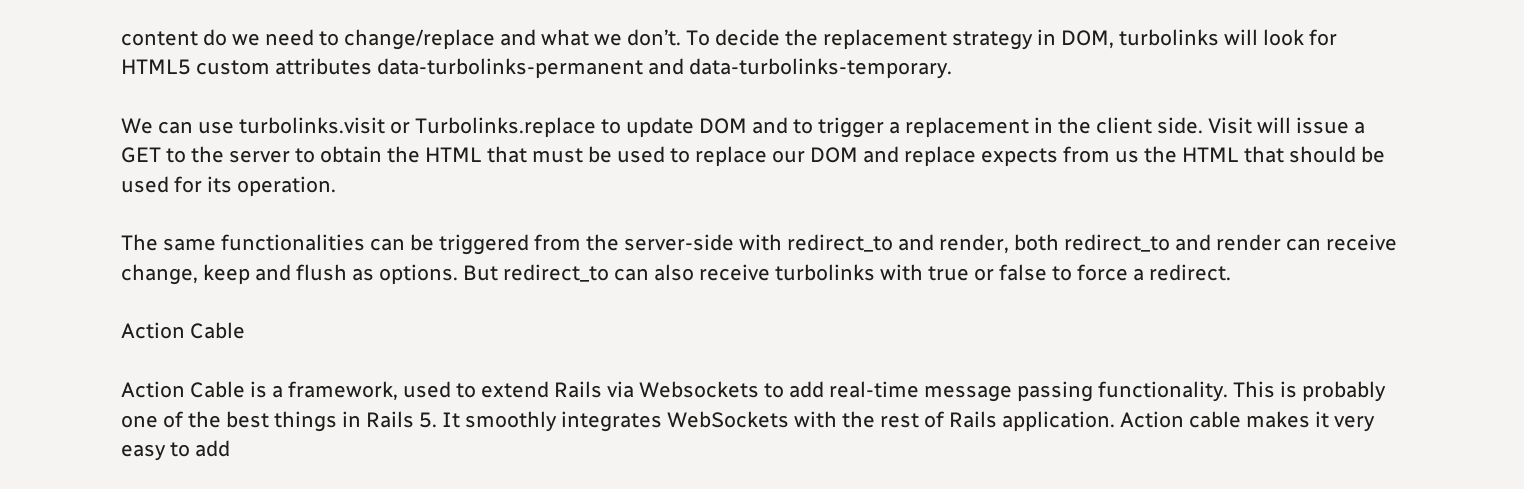content do we need to change/replace and what we don’t. To decide the replacement strategy in DOM, turbolinks will look for HTML5 custom attributes data-turbolinks-permanent and data-turbolinks-temporary.

We can use turbolinks.visit or Turbolinks.replace to update DOM and to trigger a replacement in the client side. Visit will issue a GET to the server to obtain the HTML that must be used to replace our DOM and replace expects from us the HTML that should be used for its operation.

The same functionalities can be triggered from the server-side with redirect_to and render, both redirect_to and render can receive change, keep and flush as options. But redirect_to can also receive turbolinks with true or false to force a redirect.

Action Cable

Action Cable is a framework, used to extend Rails via Websockets to add real-time message passing functionality. This is probably one of the best things in Rails 5. It smoothly integrates WebSockets with the rest of Rails application. Action cable makes it very easy to add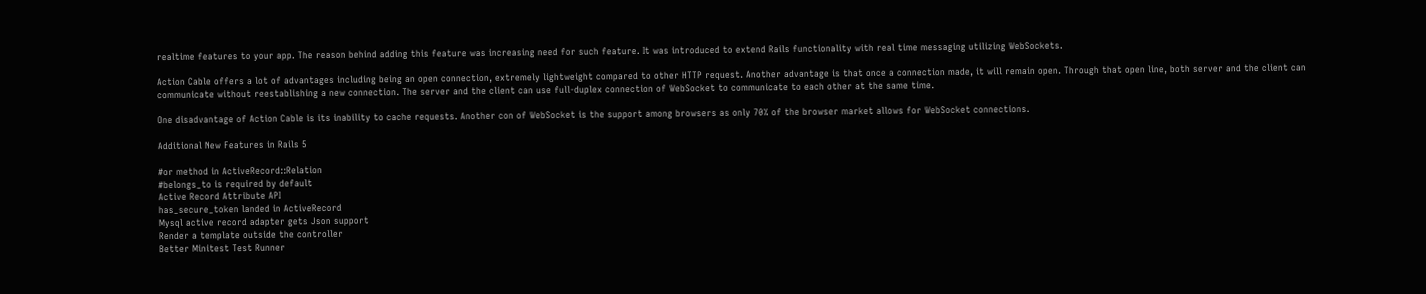realtime features to your app. The reason behind adding this feature was increasing need for such feature. It was introduced to extend Rails functionality with real time messaging utilizing WebSockets.

Action Cable offers a lot of advantages including being an open connection, extremely lightweight compared to other HTTP request. Another advantage is that once a connection made, it will remain open. Through that open line, both server and the client can communicate without reestablishing a new connection. The server and the client can use full-duplex connection of WebSocket to communicate to each other at the same time.

One disadvantage of Action Cable is its inability to cache requests. Another con of WebSocket is the support among browsers as only 70% of the browser market allows for WebSocket connections.

Additional New Features in Rails 5

#or method in ActiveRecord::Relation
#belongs_to is required by default
Active Record Attribute API
has_secure_token landed in ActiveRecord
Mysql active record adapter gets Json support
Render a template outside the controller
Better Minitest Test Runner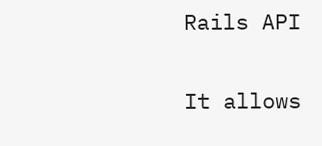Rails API

It allows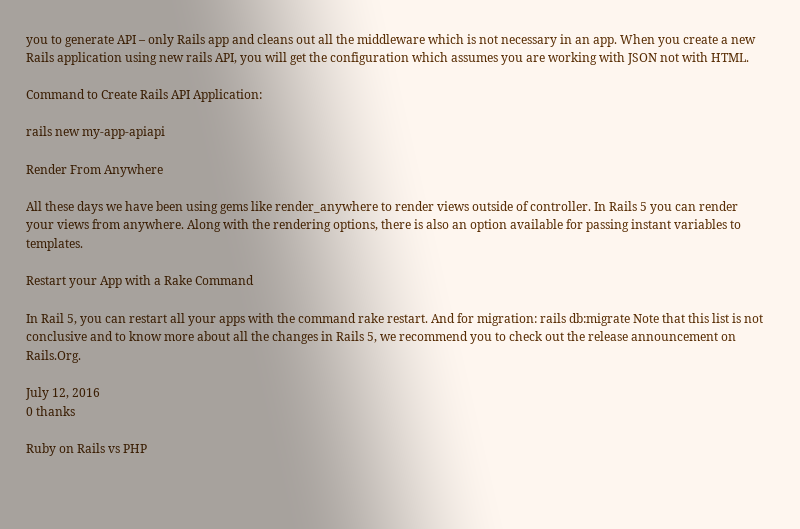you to generate API – only Rails app and cleans out all the middleware which is not necessary in an app. When you create a new Rails application using new rails API, you will get the configuration which assumes you are working with JSON not with HTML.

Command to Create Rails API Application:

rails new my-app-apiapi

Render From Anywhere

All these days we have been using gems like render_anywhere to render views outside of controller. In Rails 5 you can render your views from anywhere. Along with the rendering options, there is also an option available for passing instant variables to templates.

Restart your App with a Rake Command

In Rail 5, you can restart all your apps with the command rake restart. And for migration: rails db:migrate Note that this list is not conclusive and to know more about all the changes in Rails 5, we recommend you to check out the release announcement on Rails.Org.

July 12, 2016
0 thanks

Ruby on Rails vs PHP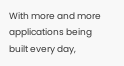With more and more applications being built every day,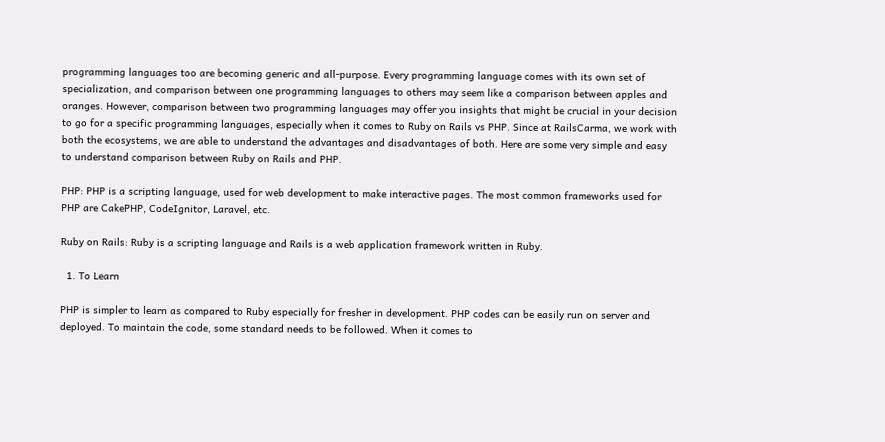programming languages too are becoming generic and all-purpose. Every programming language comes with its own set of specialization, and comparison between one programming languages to others may seem like a comparison between apples and oranges. However, comparison between two programming languages may offer you insights that might be crucial in your decision to go for a specific programming languages, especially when it comes to Ruby on Rails vs PHP. Since at RailsCarma, we work with both the ecosystems, we are able to understand the advantages and disadvantages of both. Here are some very simple and easy to understand comparison between Ruby on Rails and PHP.

PHP: PHP is a scripting language, used for web development to make interactive pages. The most common frameworks used for PHP are CakePHP, CodeIgnitor, Laravel, etc.

Ruby on Rails: Ruby is a scripting language and Rails is a web application framework written in Ruby.

  1. To Learn

PHP is simpler to learn as compared to Ruby especially for fresher in development. PHP codes can be easily run on server and deployed. To maintain the code, some standard needs to be followed. When it comes to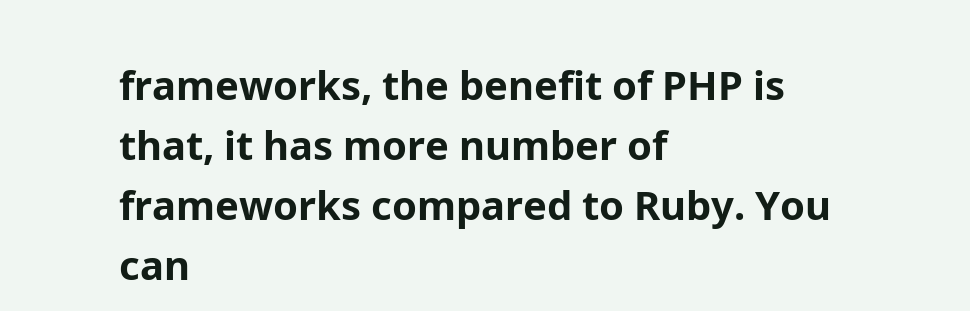frameworks, the benefit of PHP is that, it has more number of frameworks compared to Ruby. You can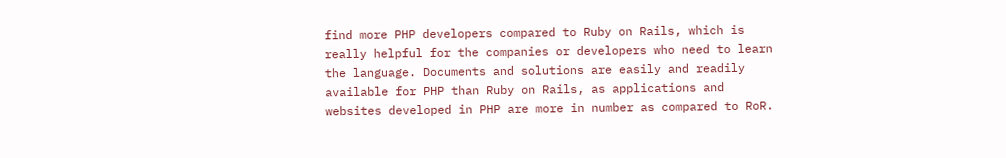find more PHP developers compared to Ruby on Rails, which is really helpful for the companies or developers who need to learn the language. Documents and solutions are easily and readily available for PHP than Ruby on Rails, as applications and websites developed in PHP are more in number as compared to RoR.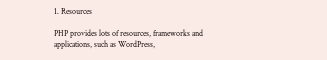1. Resources

PHP provides lots of resources, frameworks and applications, such as WordPress,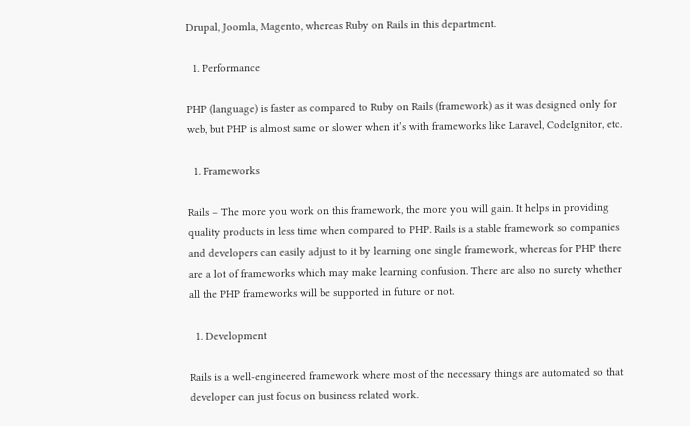Drupal, Joomla, Magento, whereas Ruby on Rails in this department.

  1. Performance

PHP (language) is faster as compared to Ruby on Rails (framework) as it was designed only for web, but PHP is almost same or slower when it’s with frameworks like Laravel, CodeIgnitor, etc.

  1. Frameworks

Rails – The more you work on this framework, the more you will gain. It helps in providing quality products in less time when compared to PHP. Rails is a stable framework so companies and developers can easily adjust to it by learning one single framework, whereas for PHP there are a lot of frameworks which may make learning confusion. There are also no surety whether all the PHP frameworks will be supported in future or not.

  1. Development

Rails is a well-engineered framework where most of the necessary things are automated so that developer can just focus on business related work.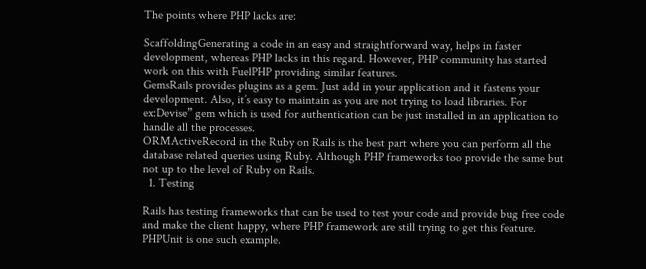The points where PHP lacks are:

ScaffoldingGenerating a code in an easy and straightforward way, helps in faster development, whereas PHP lacks in this regard. However, PHP community has started work on this with FuelPHP providing similar features.
GemsRails provides plugins as a gem. Just add in your application and it fastens your development. Also, it’s easy to maintain as you are not trying to load libraries. For ex:Devise” gem which is used for authentication can be just installed in an application to handle all the processes.
ORMActiveRecord in the Ruby on Rails is the best part where you can perform all the database related queries using Ruby. Although PHP frameworks too provide the same but not up to the level of Ruby on Rails.
  1. Testing

Rails has testing frameworks that can be used to test your code and provide bug free code and make the client happy, where PHP framework are still trying to get this feature. PHPUnit is one such example.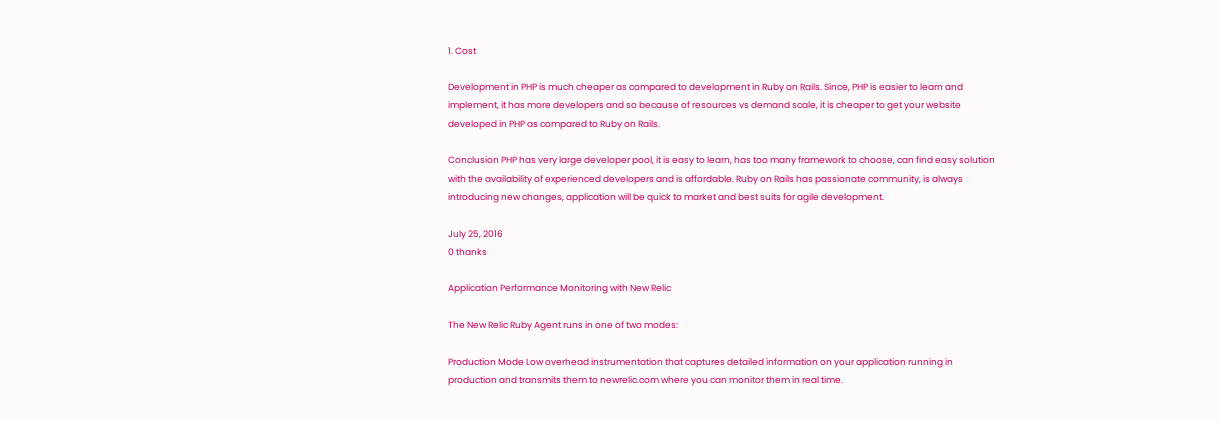1. Cost

Development in PHP is much cheaper as compared to development in Ruby on Rails. Since, PHP is easier to learn and implement, it has more developers and so because of resources vs demand scale, it is cheaper to get your website developed in PHP as compared to Ruby on Rails.

Conclusion PHP has very large developer pool, it is easy to learn, has too many framework to choose, can find easy solution with the availability of experienced developers and is affordable. Ruby on Rails has passionate community, is always introducing new changes, application will be quick to market and best suits for agile development.

July 25, 2016
0 thanks

Application Performance Monitoring with New Relic

The New Relic Ruby Agent runs in one of two modes:

Production Mode Low overhead instrumentation that captures detailed information on your application running in production and transmits them to newrelic.com where you can monitor them in real time.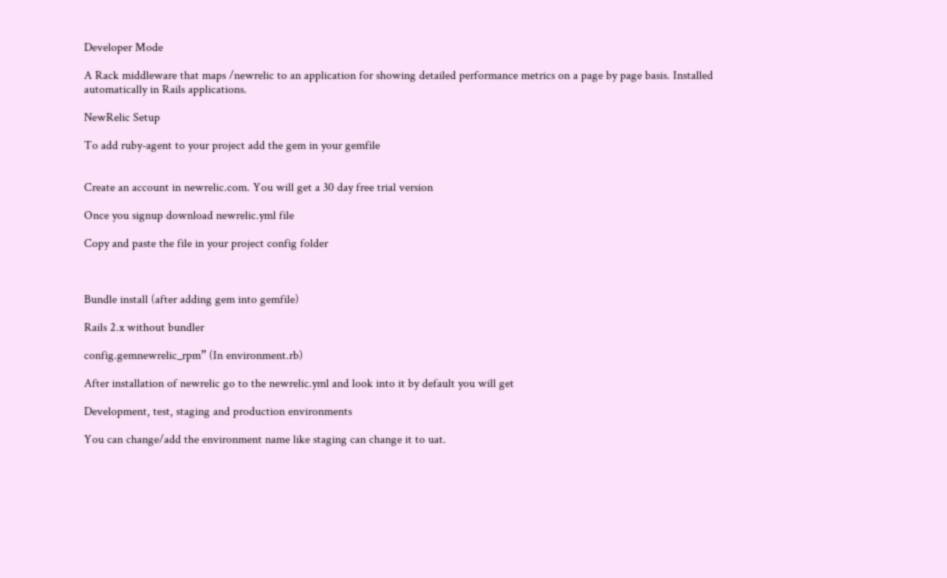Developer Mode

A Rack middleware that maps /newrelic to an application for showing detailed performance metrics on a page by page basis. Installed automatically in Rails applications.

NewRelic Setup

To add ruby-agent to your project add the gem in your gemfile


Create an account in newrelic.com. You will get a 30 day free trial version

Once you signup download newrelic.yml file

Copy and paste the file in your project config folder



Bundle install (after adding gem into gemfile)

Rails 2.x without bundler

config.gemnewrelic_rpm” (In environment.rb)

After installation of newrelic go to the newrelic.yml and look into it by default you will get

Development, test, staging and production environments

You can change/add the environment name like staging can change it to uat.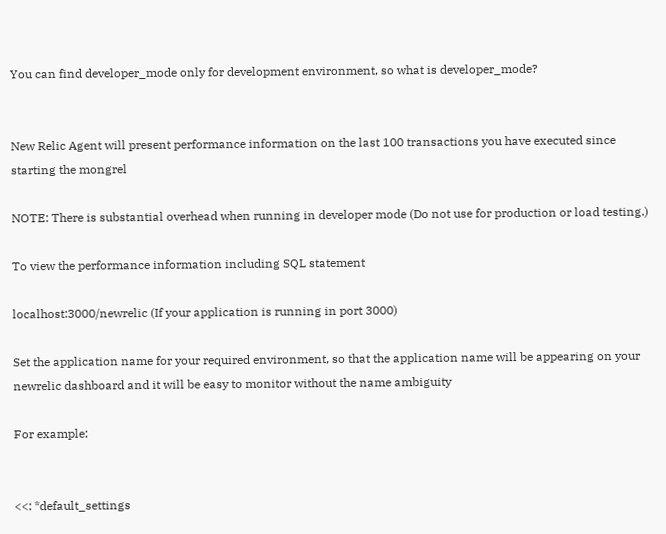You can find developer_mode only for development environment, so what is developer_mode?


New Relic Agent will present performance information on the last 100 transactions you have executed since starting the mongrel

NOTE: There is substantial overhead when running in developer mode (Do not use for production or load testing.)

To view the performance information including SQL statement

localhost:3000/newrelic (If your application is running in port 3000)

Set the application name for your required environment, so that the application name will be appearing on your newrelic dashboard and it will be easy to monitor without the name ambiguity

For example:


<<: *default_settings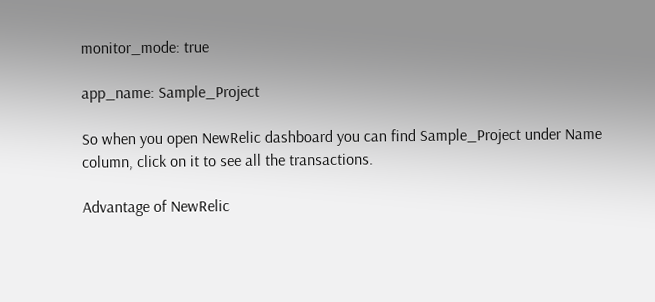monitor_mode: true

app_name: Sample_Project

So when you open NewRelic dashboard you can find Sample_Project under Name column, click on it to see all the transactions.

Advantage of NewRelic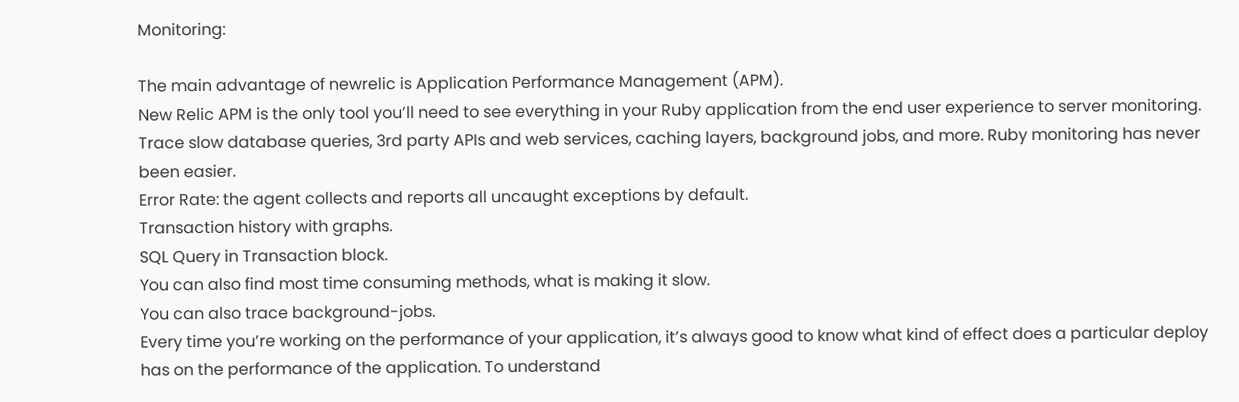Monitoring:

The main advantage of newrelic is Application Performance Management (APM).
New Relic APM is the only tool you’ll need to see everything in your Ruby application from the end user experience to server monitoring. Trace slow database queries, 3rd party APIs and web services, caching layers, background jobs, and more. Ruby monitoring has never been easier.
Error Rate: the agent collects and reports all uncaught exceptions by default.
Transaction history with graphs.
SQL Query in Transaction block.
You can also find most time consuming methods, what is making it slow.
You can also trace background-jobs.
Every time you’re working on the performance of your application, it’s always good to know what kind of effect does a particular deploy has on the performance of the application. To understand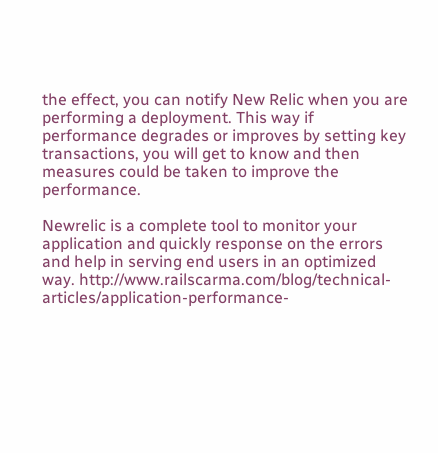the effect, you can notify New Relic when you are performing a deployment. This way if performance degrades or improves by setting key transactions, you will get to know and then measures could be taken to improve the performance.

Newrelic is a complete tool to monitor your application and quickly response on the errors and help in serving end users in an optimized way. http://www.railscarma.com/blog/technical-articles/application-performance-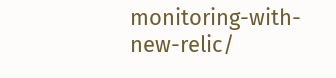monitoring-with-new-relic/